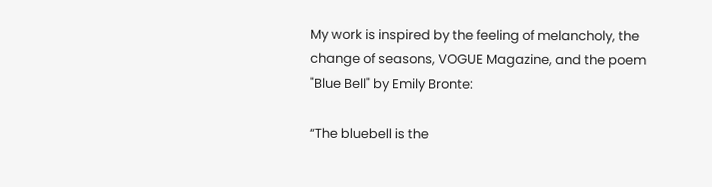My work is inspired by the feeling of melancholy, the change of seasons, VOGUE Magazine, and the poem "Blue Bell" by Emily Bronte:

“The bluebell is the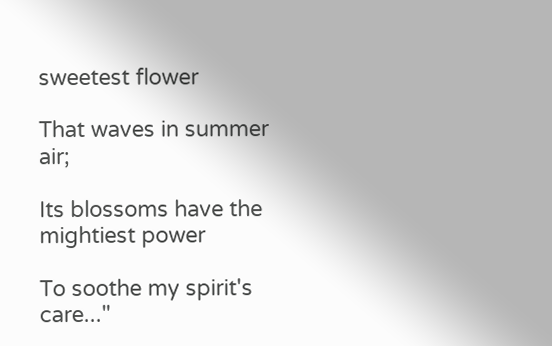sweetest flower

That waves in summer air;

Its blossoms have the mightiest power

To soothe my spirit's care..."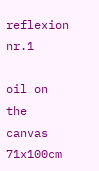reflexion nr.1

oil on the canvas 71x100cm